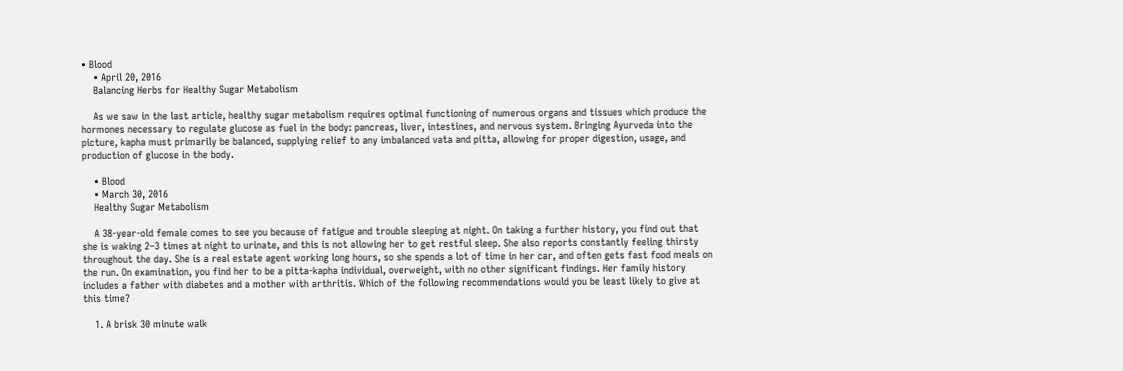• Blood
    • April 20, 2016
    Balancing Herbs for Healthy Sugar Metabolism

    As we saw in the last article, healthy sugar metabolism requires optimal functioning of numerous organs and tissues which produce the hormones necessary to regulate glucose as fuel in the body: pancreas, liver, intestines, and nervous system. Bringing Ayurveda into the picture, kapha must primarily be balanced, supplying relief to any imbalanced vata and pitta, allowing for proper digestion, usage, and production of glucose in the body.

    • Blood
    • March 30, 2016
    Healthy Sugar Metabolism

    A 38-year-old female comes to see you because of fatigue and trouble sleeping at night. On taking a further history, you find out that she is waking 2–3 times at night to urinate, and this is not allowing her to get restful sleep. She also reports constantly feeling thirsty throughout the day. She is a real estate agent working long hours, so she spends a lot of time in her car, and often gets fast food meals on the run. On examination, you find her to be a pitta-kapha individual, overweight, with no other significant findings. Her family history includes a father with diabetes and a mother with arthritis. Which of the following recommendations would you be least likely to give at this time?

    1. A brisk 30 minute walk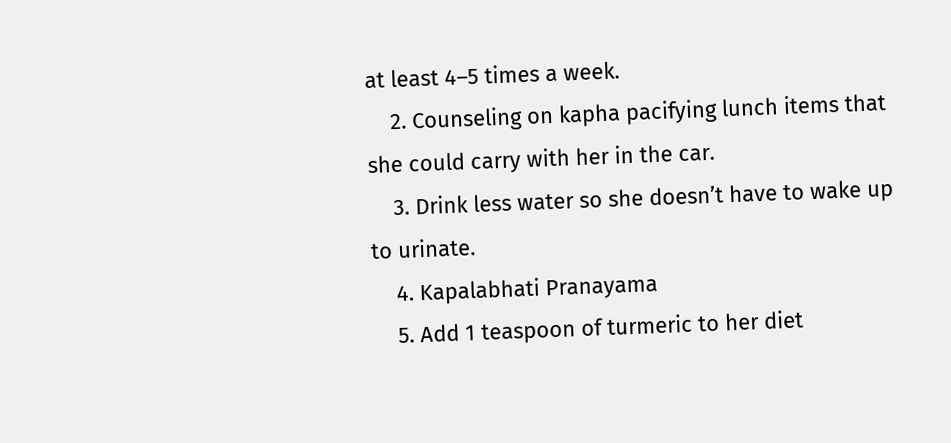at least 4–5 times a week.
    2. Counseling on kapha pacifying lunch items that she could carry with her in the car.
    3. Drink less water so she doesn’t have to wake up to urinate.
    4. Kapalabhati Pranayama
    5. Add 1 teaspoon of turmeric to her diet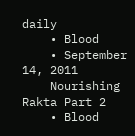daily
    • Blood
    • September 14, 2011
    Nourishing Rakta Part 2
    • Blood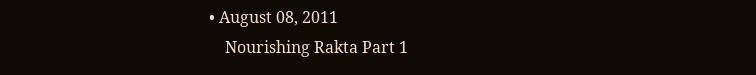• August 08, 2011
    Nourishing Rakta Part 1